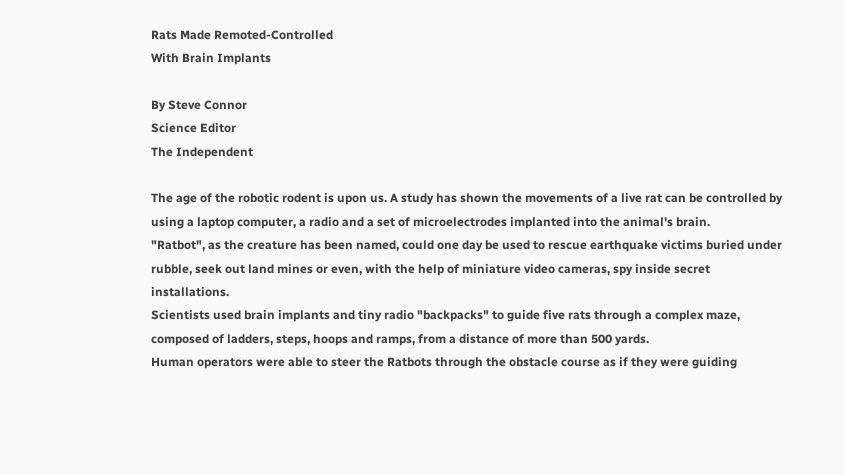Rats Made Remoted-Controlled
With Brain Implants

By Steve Connor
Science Editor
The Independent

The age of the robotic rodent is upon us. A study has shown the movements of a live rat can be controlled by using a laptop computer, a radio and a set of microelectrodes implanted into the animal's brain.
"Ratbot", as the creature has been named, could one day be used to rescue earthquake victims buried under rubble, seek out land mines or even, with the help of miniature video cameras, spy inside secret installations.
Scientists used brain implants and tiny radio "backpacks" to guide five rats through a complex maze, composed of ladders, steps, hoops and ramps, from a distance of more than 500 yards.
Human operators were able to steer the Ratbots through the obstacle course as if they were guiding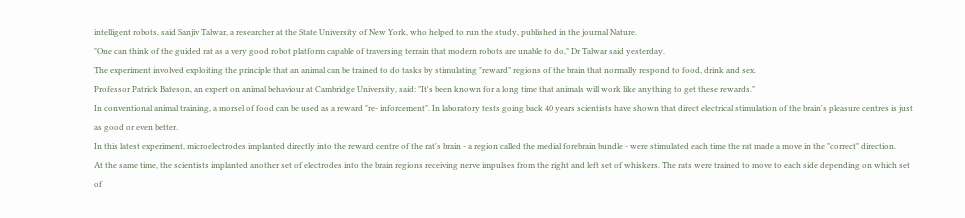intelligent robots, said Sanjiv Talwar, a researcher at the State University of New York, who helped to run the study, published in the journal Nature.
"One can think of the guided rat as a very good robot platform capable of traversing terrain that modern robots are unable to do," Dr Talwar said yesterday.
The experiment involved exploiting the principle that an animal can be trained to do tasks by stimulating "reward" regions of the brain that normally respond to food, drink and sex.
Professor Patrick Bateson, an expert on animal behaviour at Cambridge University, said: "It's been known for a long time that animals will work like anything to get these rewards."
In conventional animal training, a morsel of food can be used as a reward "re- inforcement". In laboratory tests going back 40 years scientists have shown that direct electrical stimulation of the brain's pleasure centres is just as good or even better.
In this latest experiment, microelectrodes implanted directly into the reward centre of the rat's brain - a region called the medial forebrain bundle - were stimulated each time the rat made a move in the "correct" direction.
At the same time, the scientists implanted another set of electrodes into the brain regions receiving nerve impulses from the right and left set of whiskers. The rats were trained to move to each side depending on which set of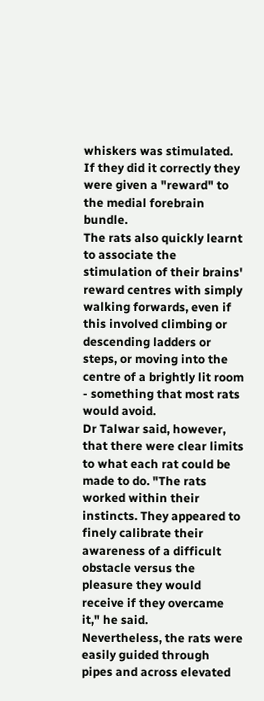whiskers was stimulated. If they did it correctly they were given a "reward" to the medial forebrain bundle.
The rats also quickly learnt to associate the stimulation of their brains' reward centres with simply walking forwards, even if this involved climbing or descending ladders or steps, or moving into the centre of a brightly lit room - something that most rats would avoid.
Dr Talwar said, however, that there were clear limits to what each rat could be made to do. "The rats worked within their instincts. They appeared to finely calibrate their awareness of a difficult obstacle versus the pleasure they would receive if they overcame it," he said.
Nevertheless, the rats were easily guided through pipes and across elevated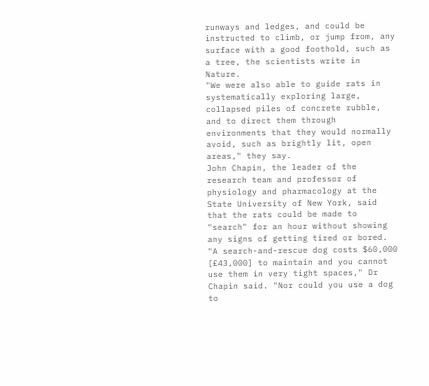runways and ledges, and could be instructed to climb, or jump from, any surface with a good foothold, such as a tree, the scientists write in Nature.
"We were also able to guide rats in systematically exploring large, collapsed piles of concrete rubble, and to direct them through environments that they would normally avoid, such as brightly lit, open areas," they say.
John Chapin, the leader of the research team and professor of physiology and pharmacology at the State University of New York, said that the rats could be made to "search" for an hour without showing any signs of getting tired or bored. "A search-and-rescue dog costs $60,000 [£43,000] to maintain and you cannot use them in very tight spaces," Dr Chapin said. "Nor could you use a dog to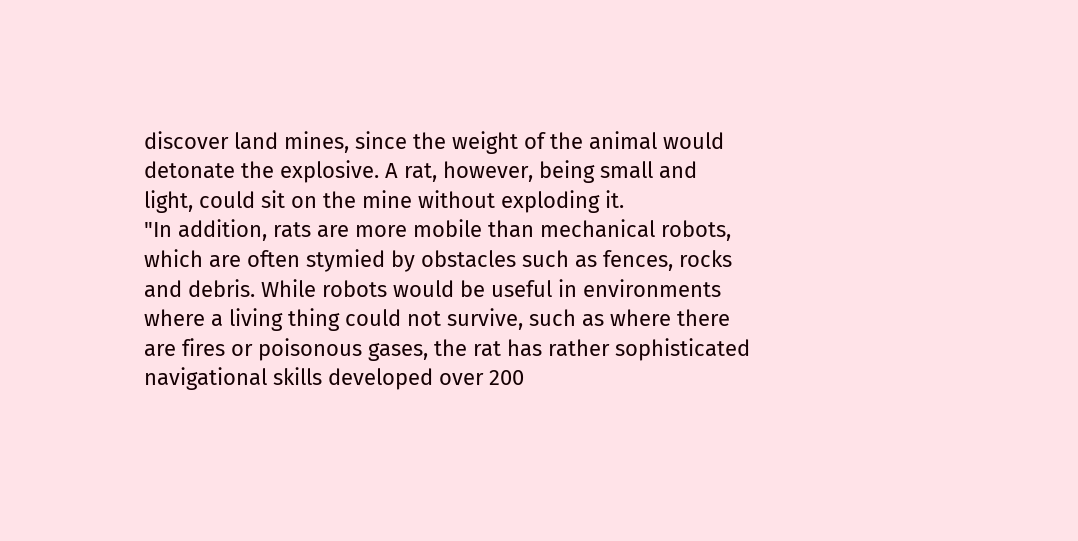discover land mines, since the weight of the animal would detonate the explosive. A rat, however, being small and light, could sit on the mine without exploding it.
"In addition, rats are more mobile than mechanical robots, which are often stymied by obstacles such as fences, rocks and debris. While robots would be useful in environments where a living thing could not survive, such as where there are fires or poisonous gases, the rat has rather sophisticated navigational skills developed over 200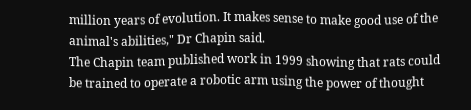million years of evolution. It makes sense to make good use of the animal's abilities," Dr Chapin said.
The Chapin team published work in 1999 showing that rats could be trained to operate a robotic arm using the power of thought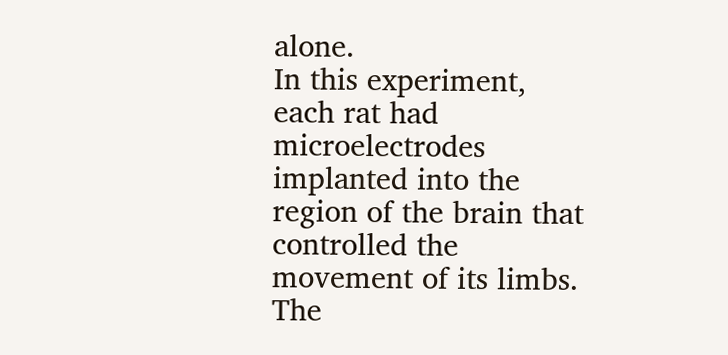alone.
In this experiment, each rat had microelectrodes implanted into the region of the brain that controlled the movement of its limbs. The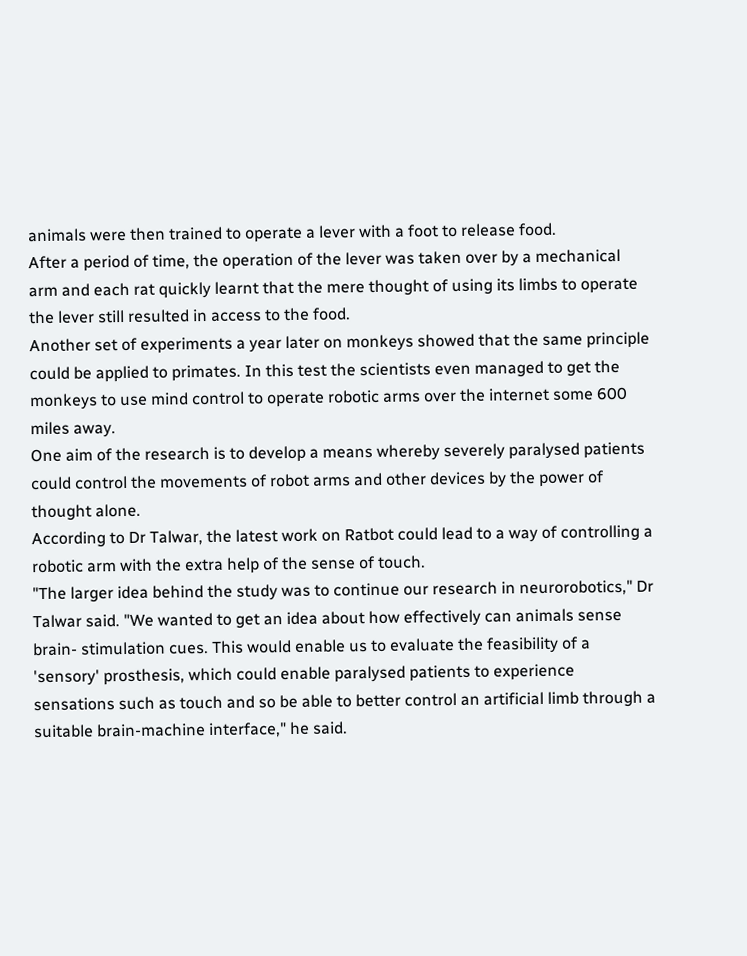animals were then trained to operate a lever with a foot to release food.
After a period of time, the operation of the lever was taken over by a mechanical arm and each rat quickly learnt that the mere thought of using its limbs to operate the lever still resulted in access to the food.
Another set of experiments a year later on monkeys showed that the same principle could be applied to primates. In this test the scientists even managed to get the monkeys to use mind control to operate robotic arms over the internet some 600 miles away.
One aim of the research is to develop a means whereby severely paralysed patients could control the movements of robot arms and other devices by the power of thought alone.
According to Dr Talwar, the latest work on Ratbot could lead to a way of controlling a robotic arm with the extra help of the sense of touch.
"The larger idea behind the study was to continue our research in neurorobotics," Dr Talwar said. "We wanted to get an idea about how effectively can animals sense brain- stimulation cues. This would enable us to evaluate the feasibility of a 'sensory' prosthesis, which could enable paralysed patients to experience sensations such as touch and so be able to better control an artificial limb through a suitable brain-machine interface," he said.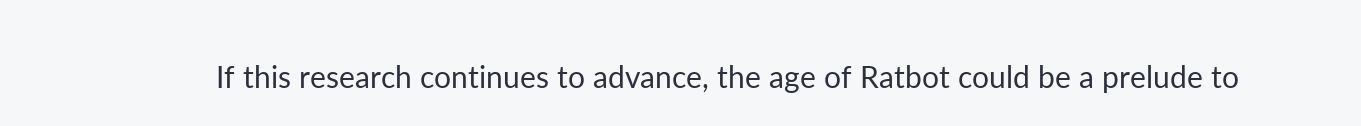If this research continues to advance, the age of Ratbot could be a prelude to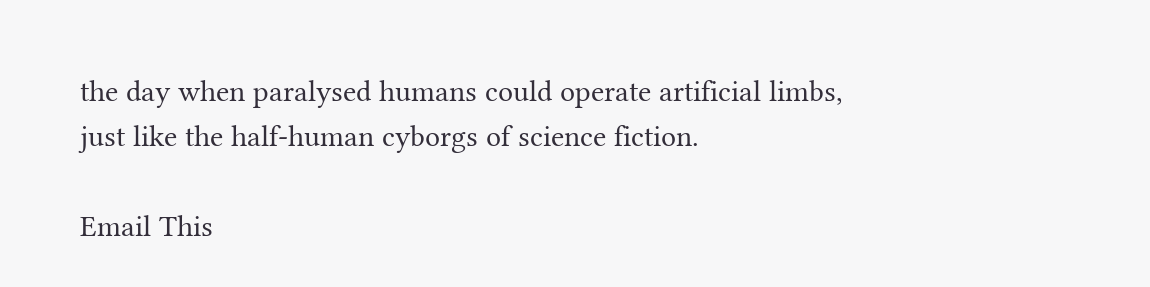the day when paralysed humans could operate artificial limbs, just like the half-human cyborgs of science fiction.

Email This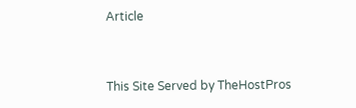Article


This Site Served by TheHostPros